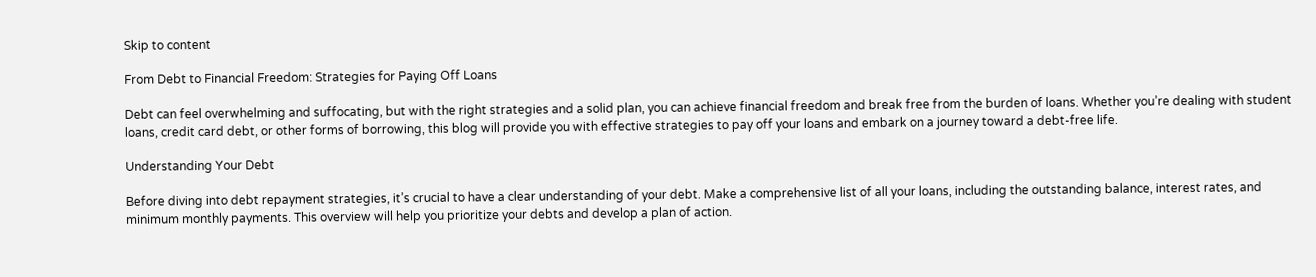Skip to content

From Debt to Financial Freedom: Strategies for Paying Off Loans

Debt can feel overwhelming and suffocating, but with the right strategies and a solid plan, you can achieve financial freedom and break free from the burden of loans. Whether you’re dealing with student loans, credit card debt, or other forms of borrowing, this blog will provide you with effective strategies to pay off your loans and embark on a journey toward a debt-free life.

Understanding Your Debt

Before diving into debt repayment strategies, it’s crucial to have a clear understanding of your debt. Make a comprehensive list of all your loans, including the outstanding balance, interest rates, and minimum monthly payments. This overview will help you prioritize your debts and develop a plan of action.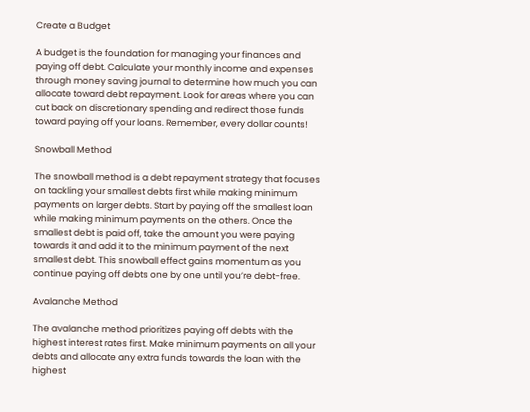Create a Budget

A budget is the foundation for managing your finances and paying off debt. Calculate your monthly income and expenses through money saving journal to determine how much you can allocate toward debt repayment. Look for areas where you can cut back on discretionary spending and redirect those funds toward paying off your loans. Remember, every dollar counts!

Snowball Method

The snowball method is a debt repayment strategy that focuses on tackling your smallest debts first while making minimum payments on larger debts. Start by paying off the smallest loan while making minimum payments on the others. Once the smallest debt is paid off, take the amount you were paying towards it and add it to the minimum payment of the next smallest debt. This snowball effect gains momentum as you continue paying off debts one by one until you’re debt-free.

Avalanche Method

The avalanche method prioritizes paying off debts with the highest interest rates first. Make minimum payments on all your debts and allocate any extra funds towards the loan with the highest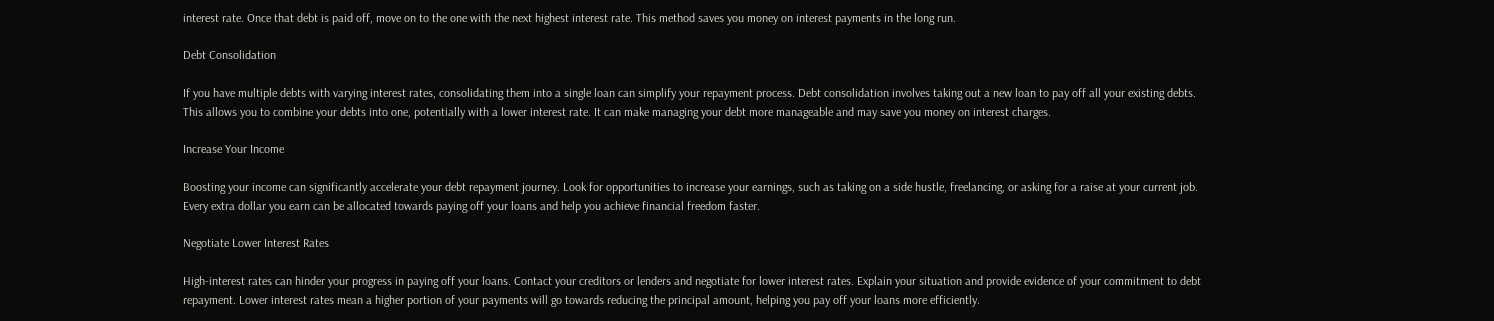interest rate. Once that debt is paid off, move on to the one with the next highest interest rate. This method saves you money on interest payments in the long run.

Debt Consolidation

If you have multiple debts with varying interest rates, consolidating them into a single loan can simplify your repayment process. Debt consolidation involves taking out a new loan to pay off all your existing debts. This allows you to combine your debts into one, potentially with a lower interest rate. It can make managing your debt more manageable and may save you money on interest charges.

Increase Your Income

Boosting your income can significantly accelerate your debt repayment journey. Look for opportunities to increase your earnings, such as taking on a side hustle, freelancing, or asking for a raise at your current job. Every extra dollar you earn can be allocated towards paying off your loans and help you achieve financial freedom faster.

Negotiate Lower Interest Rates

High-interest rates can hinder your progress in paying off your loans. Contact your creditors or lenders and negotiate for lower interest rates. Explain your situation and provide evidence of your commitment to debt repayment. Lower interest rates mean a higher portion of your payments will go towards reducing the principal amount, helping you pay off your loans more efficiently.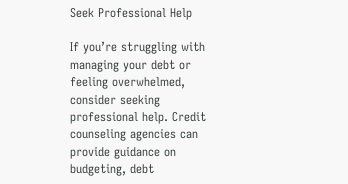Seek Professional Help

If you’re struggling with managing your debt or feeling overwhelmed, consider seeking professional help. Credit counseling agencies can provide guidance on budgeting, debt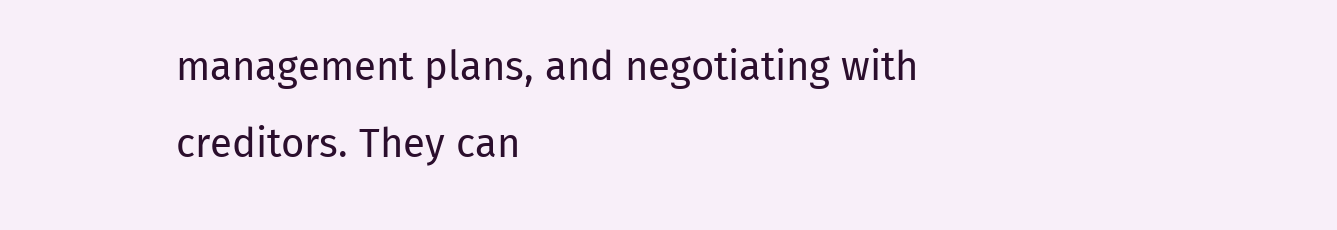management plans, and negotiating with creditors. They can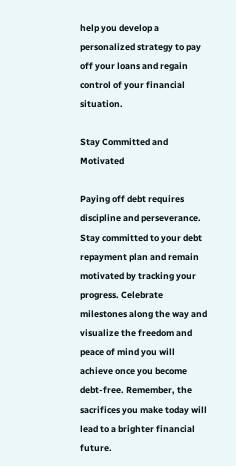help you develop a personalized strategy to pay off your loans and regain control of your financial situation.

Stay Committed and Motivated

Paying off debt requires discipline and perseverance. Stay committed to your debt repayment plan and remain motivated by tracking your progress. Celebrate milestones along the way and visualize the freedom and peace of mind you will achieve once you become debt-free. Remember, the sacrifices you make today will lead to a brighter financial future.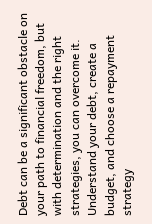Debt can be a significant obstacle on your path to financial freedom, but with determination and the right strategies, you can overcome it. Understand your debt, create a budget, and choose a repayment strategy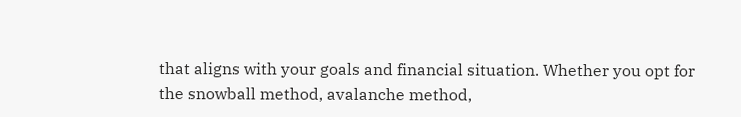that aligns with your goals and financial situation. Whether you opt for the snowball method, avalanche method,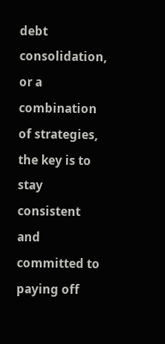debt consolidation, or a combination of strategies, the key is to stay consistent and committed to paying off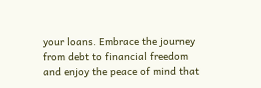your loans. Embrace the journey from debt to financial freedom and enjoy the peace of mind that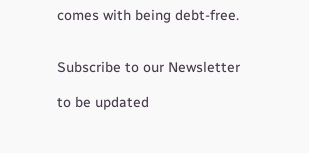comes with being debt-free.


Subscribe to our Newsletter

to be updated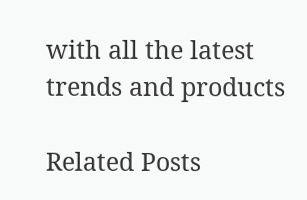with all the latest trends and products

Related Posts